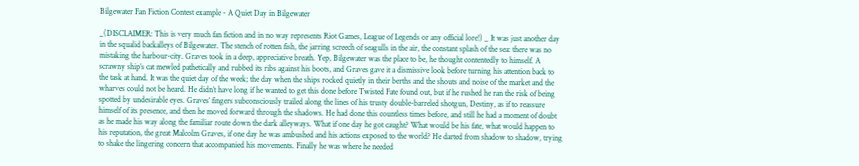Bilgewater Fan Fiction Contest example - A Quiet Day in Bilgewater

_(DISCLAIMER: This is very much fan fiction and in no way represents Riot Games, League of Legends or any official lore!) _ It was just another day in the squalid backalleys of Bilgewater. The stench of rotten fish, the jarring screech of seagulls in the air, the constant splash of the sea: there was no mistaking the harbour-city. Graves took in a deep, appreciative breath. Yep, Bilgewater was the place to be, he thought contentedly to himself. A scrawny ship’s cat mewled pathetically and rubbed its ribs against his boots, and Graves gave it a dismissive look before turning his attention back to the task at hand. It was the quiet day of the week; the day when the ships rocked quietly in their berths and the shouts and noise of the market and the wharves could not be heard. He didn’t have long if he wanted to get this done before Twisted Fate found out, but if he rushed he ran the risk of being spotted by undesirable eyes. Graves’ fingers subconsciously trailed along the lines of his trusty double-barreled shotgun, Destiny, as if to reassure himself of its presence, and then he moved forward through the shadows. He had done this countless times before, and still he had a moment of doubt as he made his way along the familiar route down the dark alleyways. What if one day he got caught? What would be his fate, what would happen to his reputation, the great Malcolm Graves, if one day he was ambushed and his actions exposed to the world? He darted from shadow to shadow, trying to shake the lingering concern that accompanied his movements. Finally he was where he needed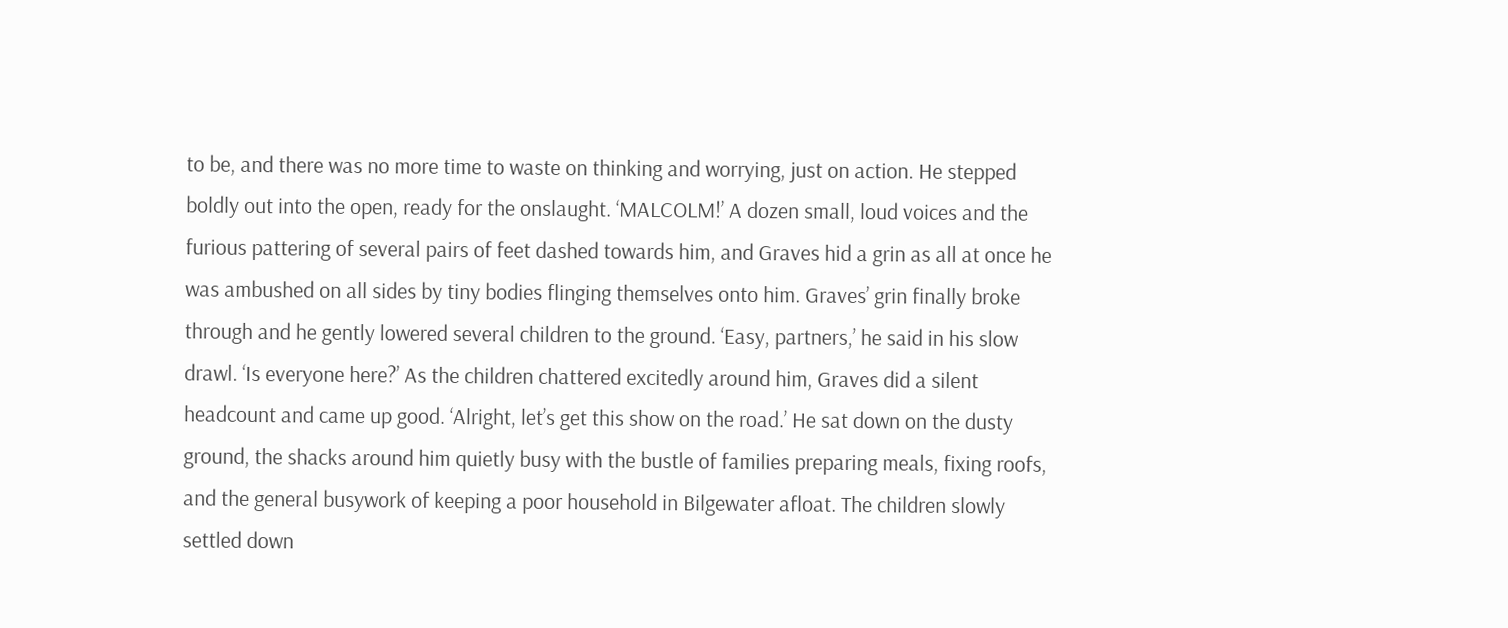to be, and there was no more time to waste on thinking and worrying, just on action. He stepped boldly out into the open, ready for the onslaught. ‘MALCOLM!’ A dozen small, loud voices and the furious pattering of several pairs of feet dashed towards him, and Graves hid a grin as all at once he was ambushed on all sides by tiny bodies flinging themselves onto him. Graves’ grin finally broke through and he gently lowered several children to the ground. ‘Easy, partners,’ he said in his slow drawl. ‘Is everyone here?’ As the children chattered excitedly around him, Graves did a silent headcount and came up good. ‘Alright, let’s get this show on the road.’ He sat down on the dusty ground, the shacks around him quietly busy with the bustle of families preparing meals, fixing roofs, and the general busywork of keeping a poor household in Bilgewater afloat. The children slowly settled down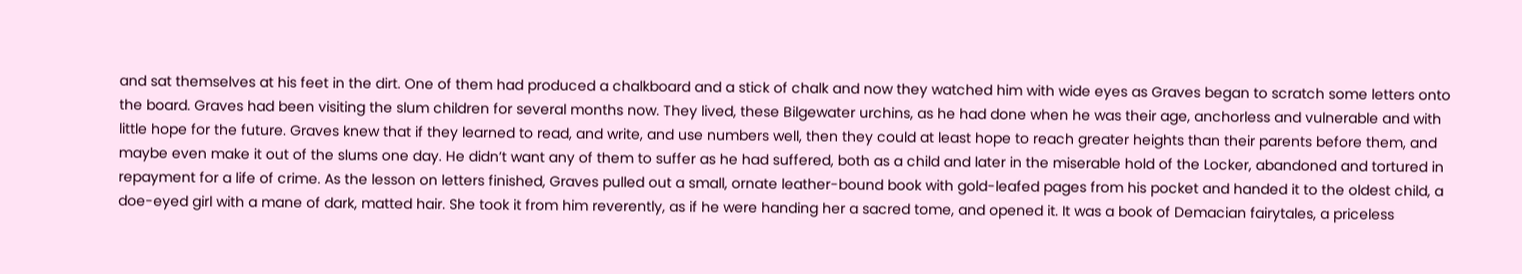and sat themselves at his feet in the dirt. One of them had produced a chalkboard and a stick of chalk and now they watched him with wide eyes as Graves began to scratch some letters onto the board. Graves had been visiting the slum children for several months now. They lived, these Bilgewater urchins, as he had done when he was their age, anchorless and vulnerable and with little hope for the future. Graves knew that if they learned to read, and write, and use numbers well, then they could at least hope to reach greater heights than their parents before them, and maybe even make it out of the slums one day. He didn’t want any of them to suffer as he had suffered, both as a child and later in the miserable hold of the Locker, abandoned and tortured in repayment for a life of crime. As the lesson on letters finished, Graves pulled out a small, ornate leather-bound book with gold-leafed pages from his pocket and handed it to the oldest child, a doe-eyed girl with a mane of dark, matted hair. She took it from him reverently, as if he were handing her a sacred tome, and opened it. It was a book of Demacian fairytales, a priceless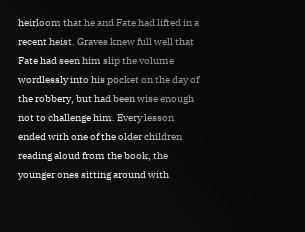heirloom that he and Fate had lifted in a recent heist. Graves knew full well that Fate had seen him slip the volume wordlessly into his pocket on the day of the robbery, but had been wise enough not to challenge him. Every lesson ended with one of the older children reading aloud from the book, the younger ones sitting around with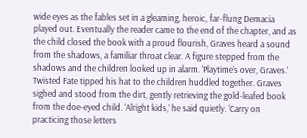wide eyes as the fables set in a gleaming, heroic, far-flung Demacia played out. Eventually the reader came to the end of the chapter, and as the child closed the book with a proud flourish, Graves heard a sound from the shadows, a familiar throat clear. A figure stepped from the shadows and the children looked up in alarm. ‘Playtime’s over, Graves.’ Twisted Fate tipped his hat to the children huddled together. Graves sighed and stood from the dirt, gently retrieving the gold-leafed book from the doe-eyed child. ‘Alright kids,’ he said quietly. ‘Carry on practicing those letters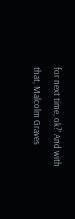for next time, ok?’ And with that, Malcolm Graves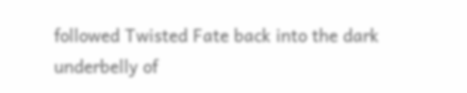followed Twisted Fate back into the dark underbelly of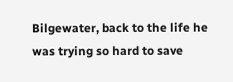Bilgewater, back to the life he was trying so hard to save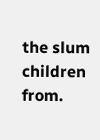the slum children from.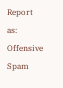Report as:
Offensive Spam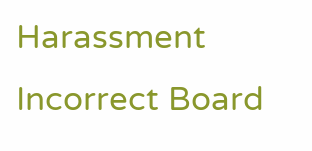Harassment Incorrect Board